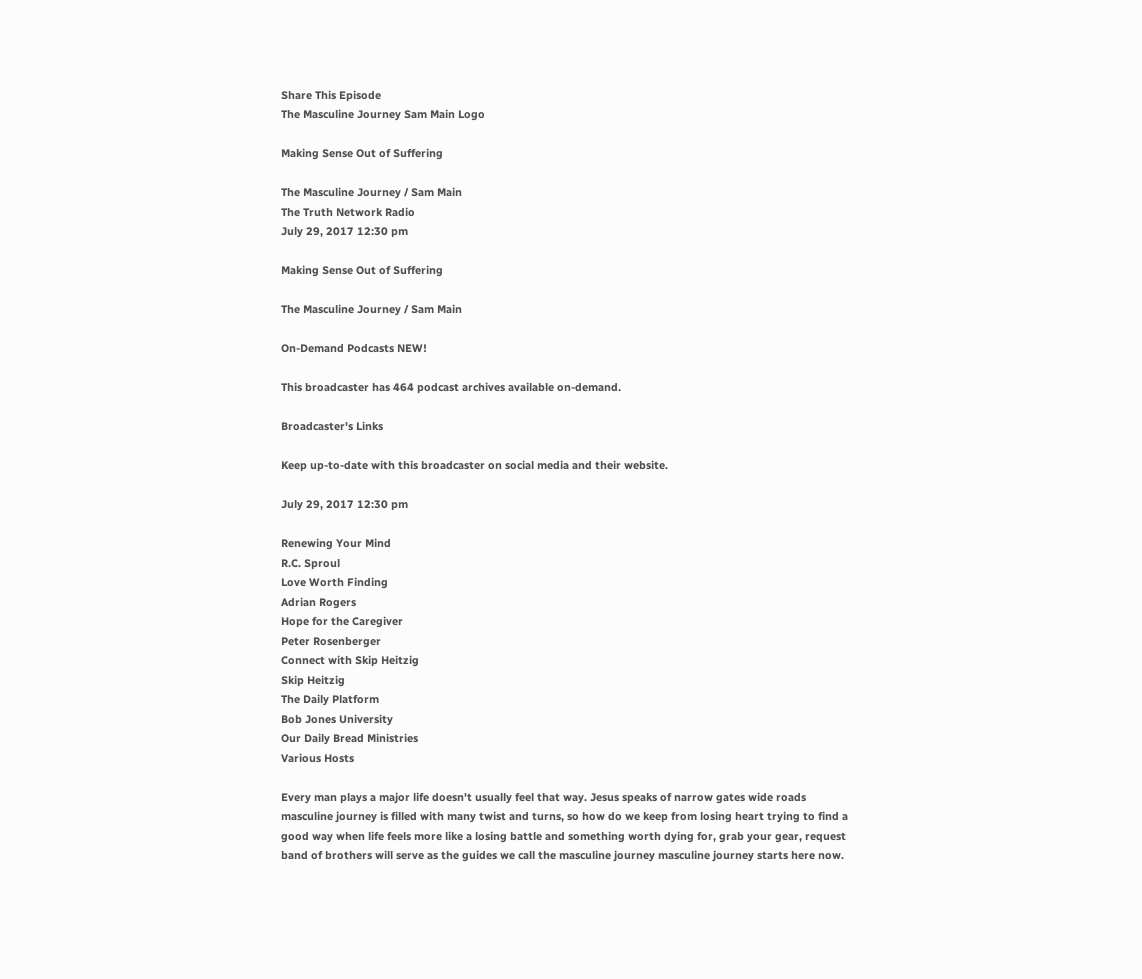Share This Episode
The Masculine Journey Sam Main Logo

Making Sense Out of Suffering

The Masculine Journey / Sam Main
The Truth Network Radio
July 29, 2017 12:30 pm

Making Sense Out of Suffering

The Masculine Journey / Sam Main

On-Demand Podcasts NEW!

This broadcaster has 464 podcast archives available on-demand.

Broadcaster's Links

Keep up-to-date with this broadcaster on social media and their website.

July 29, 2017 12:30 pm

Renewing Your Mind
R.C. Sproul
Love Worth Finding
Adrian Rogers
Hope for the Caregiver
Peter Rosenberger
Connect with Skip Heitzig
Skip Heitzig
The Daily Platform
Bob Jones University
Our Daily Bread Ministries
Various Hosts

Every man plays a major life doesn't usually feel that way. Jesus speaks of narrow gates wide roads masculine journey is filled with many twist and turns, so how do we keep from losing heart trying to find a good way when life feels more like a losing battle and something worth dying for, grab your gear, request band of brothers will serve as the guides we call the masculine journey masculine journey starts here now.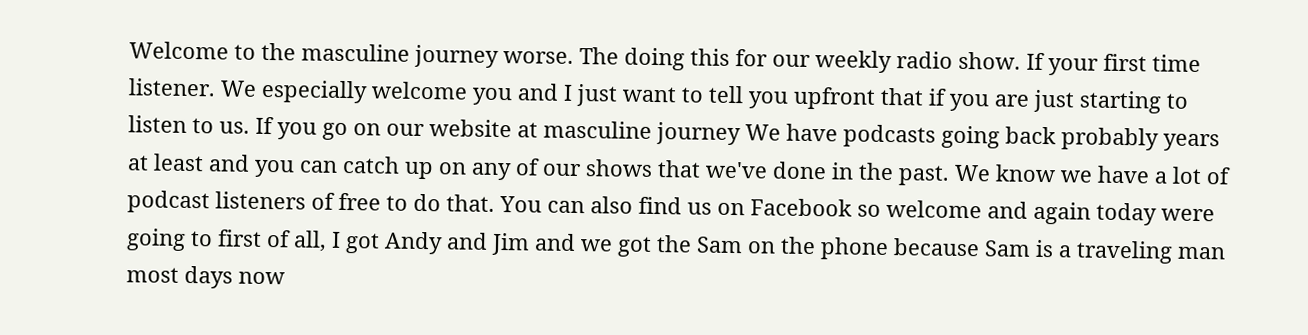Welcome to the masculine journey worse. The doing this for our weekly radio show. If your first time listener. We especially welcome you and I just want to tell you upfront that if you are just starting to listen to us. If you go on our website at masculine journey We have podcasts going back probably years at least and you can catch up on any of our shows that we've done in the past. We know we have a lot of podcast listeners of free to do that. You can also find us on Facebook so welcome and again today were going to first of all, I got Andy and Jim and we got the Sam on the phone because Sam is a traveling man most days now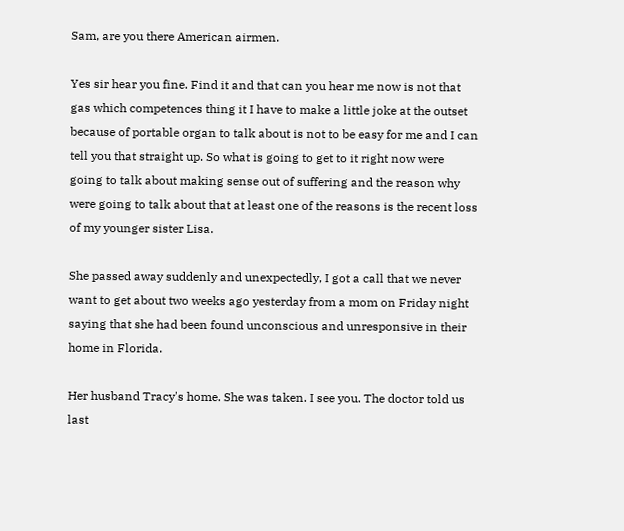Sam, are you there American airmen.

Yes sir hear you fine. Find it and that can you hear me now is not that gas which competences thing it I have to make a little joke at the outset because of portable organ to talk about is not to be easy for me and I can tell you that straight up. So what is going to get to it right now were going to talk about making sense out of suffering and the reason why were going to talk about that at least one of the reasons is the recent loss of my younger sister Lisa.

She passed away suddenly and unexpectedly, I got a call that we never want to get about two weeks ago yesterday from a mom on Friday night saying that she had been found unconscious and unresponsive in their home in Florida.

Her husband Tracy's home. She was taken. I see you. The doctor told us last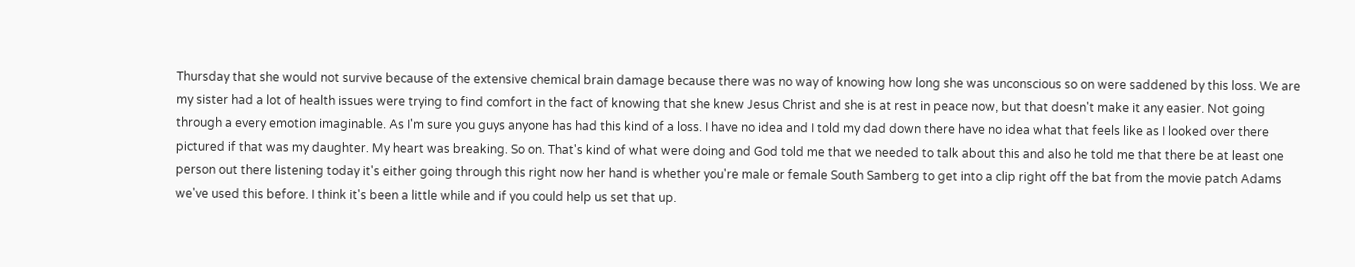Thursday that she would not survive because of the extensive chemical brain damage because there was no way of knowing how long she was unconscious so on were saddened by this loss. We are my sister had a lot of health issues were trying to find comfort in the fact of knowing that she knew Jesus Christ and she is at rest in peace now, but that doesn't make it any easier. Not going through a every emotion imaginable. As I'm sure you guys anyone has had this kind of a loss. I have no idea and I told my dad down there have no idea what that feels like as I looked over there pictured if that was my daughter. My heart was breaking. So on. That's kind of what were doing and God told me that we needed to talk about this and also he told me that there be at least one person out there listening today it's either going through this right now her hand is whether you're male or female South Samberg to get into a clip right off the bat from the movie patch Adams we've used this before. I think it's been a little while and if you could help us set that up.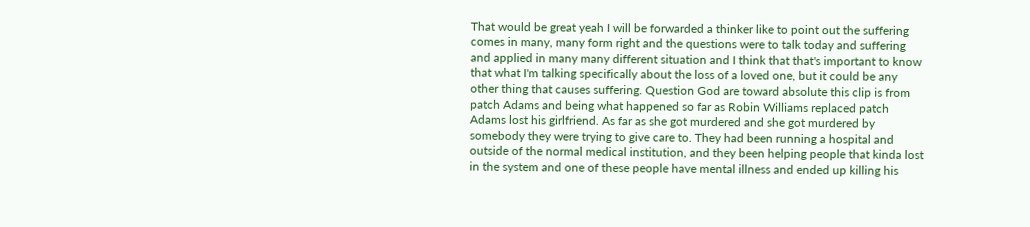That would be great yeah I will be forwarded a thinker like to point out the suffering comes in many, many form right and the questions were to talk today and suffering and applied in many many different situation and I think that that's important to know that what I'm talking specifically about the loss of a loved one, but it could be any other thing that causes suffering. Question God are toward absolute this clip is from patch Adams and being what happened so far as Robin Williams replaced patch Adams lost his girlfriend. As far as she got murdered and she got murdered by somebody they were trying to give care to. They had been running a hospital and outside of the normal medical institution, and they been helping people that kinda lost in the system and one of these people have mental illness and ended up killing his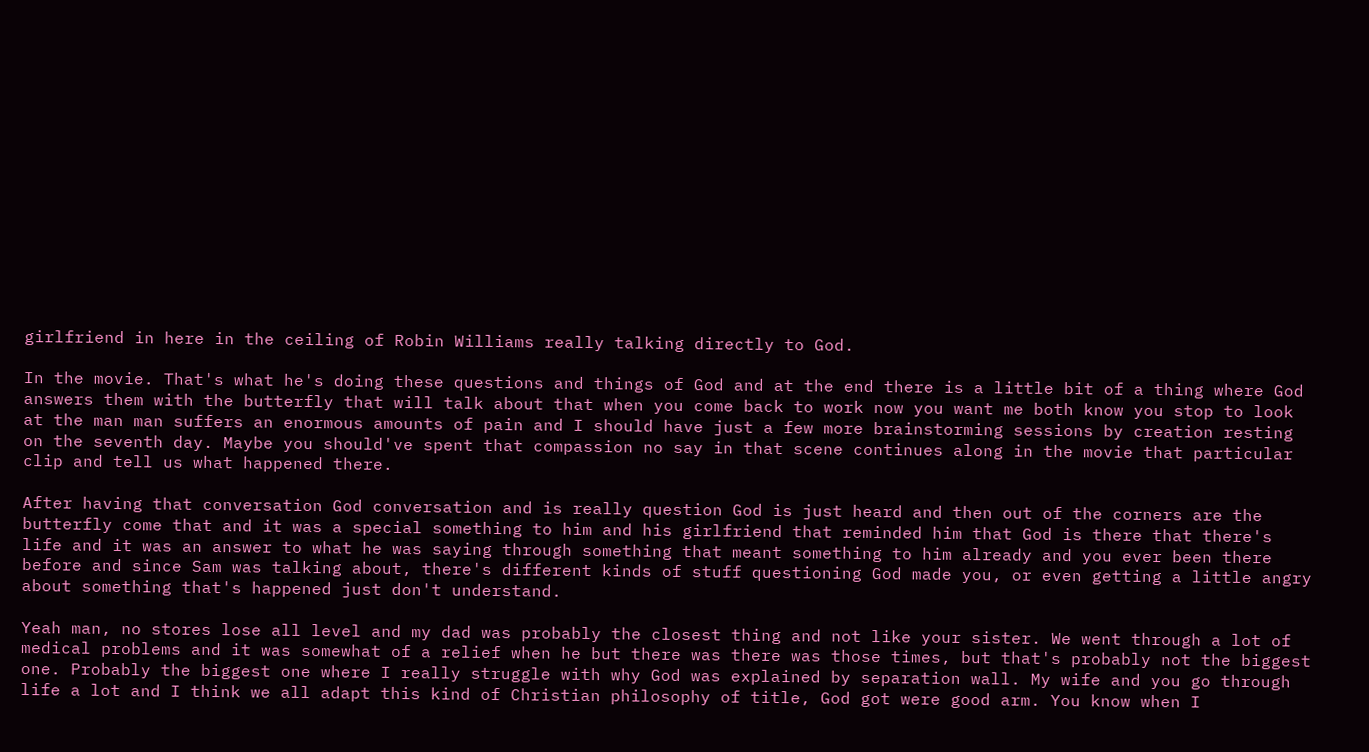girlfriend in here in the ceiling of Robin Williams really talking directly to God.

In the movie. That's what he's doing these questions and things of God and at the end there is a little bit of a thing where God answers them with the butterfly that will talk about that when you come back to work now you want me both know you stop to look at the man man suffers an enormous amounts of pain and I should have just a few more brainstorming sessions by creation resting on the seventh day. Maybe you should've spent that compassion no say in that scene continues along in the movie that particular clip and tell us what happened there.

After having that conversation God conversation and is really question God is just heard and then out of the corners are the butterfly come that and it was a special something to him and his girlfriend that reminded him that God is there that there's life and it was an answer to what he was saying through something that meant something to him already and you ever been there before and since Sam was talking about, there's different kinds of stuff questioning God made you, or even getting a little angry about something that's happened just don't understand.

Yeah man, no stores lose all level and my dad was probably the closest thing and not like your sister. We went through a lot of medical problems and it was somewhat of a relief when he but there was there was those times, but that's probably not the biggest one. Probably the biggest one where I really struggle with why God was explained by separation wall. My wife and you go through life a lot and I think we all adapt this kind of Christian philosophy of title, God got were good arm. You know when I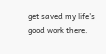get saved my life's good work there.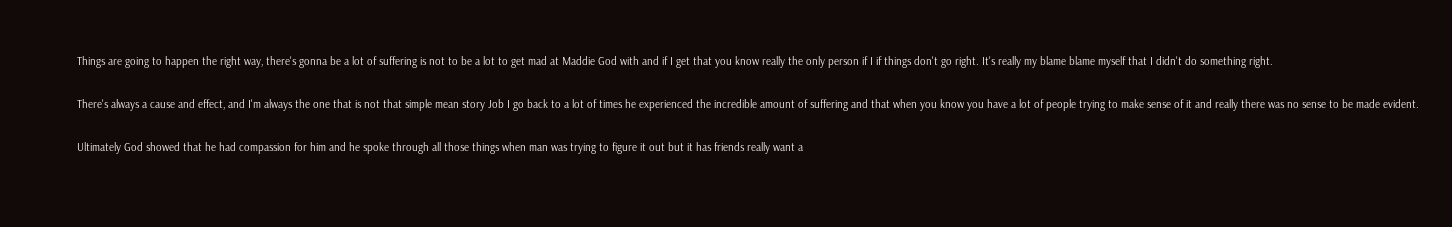Things are going to happen the right way, there's gonna be a lot of suffering is not to be a lot to get mad at Maddie God with and if I get that you know really the only person if I if things don't go right. It's really my blame blame myself that I didn't do something right.

There's always a cause and effect, and I'm always the one that is not that simple mean story Job I go back to a lot of times he experienced the incredible amount of suffering and that when you know you have a lot of people trying to make sense of it and really there was no sense to be made evident.

Ultimately God showed that he had compassion for him and he spoke through all those things when man was trying to figure it out but it has friends really want a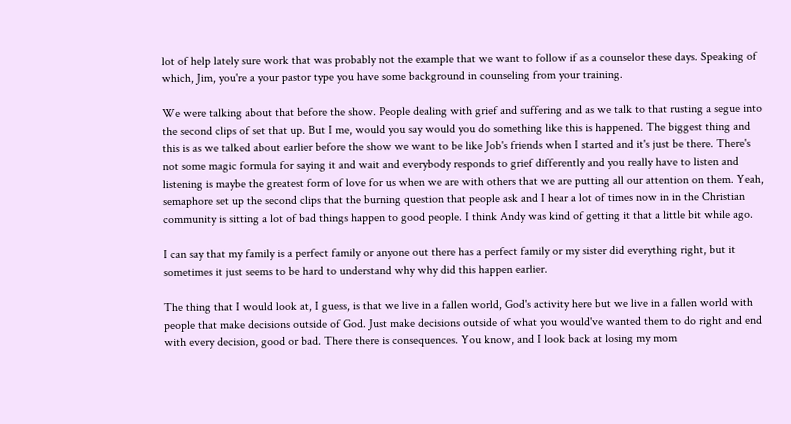lot of help lately sure work that was probably not the example that we want to follow if as a counselor these days. Speaking of which, Jim, you're a your pastor type you have some background in counseling from your training.

We were talking about that before the show. People dealing with grief and suffering and as we talk to that rusting a segue into the second clips of set that up. But I me, would you say would you do something like this is happened. The biggest thing and this is as we talked about earlier before the show we want to be like Job's friends when I started and it's just be there. There's not some magic formula for saying it and wait and everybody responds to grief differently and you really have to listen and listening is maybe the greatest form of love for us when we are with others that we are putting all our attention on them. Yeah, semaphore set up the second clips that the burning question that people ask and I hear a lot of times now in in the Christian community is sitting a lot of bad things happen to good people. I think Andy was kind of getting it that a little bit while ago.

I can say that my family is a perfect family or anyone out there has a perfect family or my sister did everything right, but it sometimes it just seems to be hard to understand why why did this happen earlier.

The thing that I would look at, I guess, is that we live in a fallen world, God's activity here but we live in a fallen world with people that make decisions outside of God. Just make decisions outside of what you would've wanted them to do right and end with every decision, good or bad. There there is consequences. You know, and I look back at losing my mom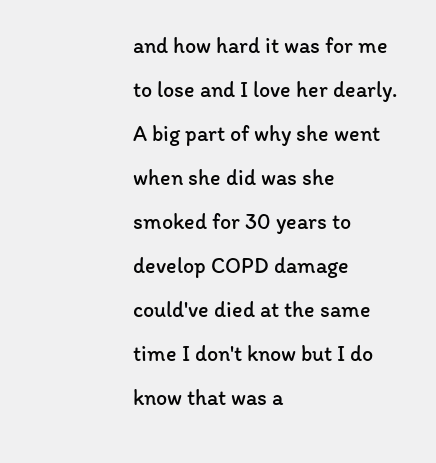and how hard it was for me to lose and I love her dearly. A big part of why she went when she did was she smoked for 30 years to develop COPD damage could've died at the same time I don't know but I do know that was a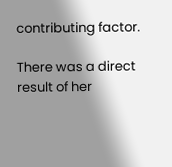contributing factor.

There was a direct result of her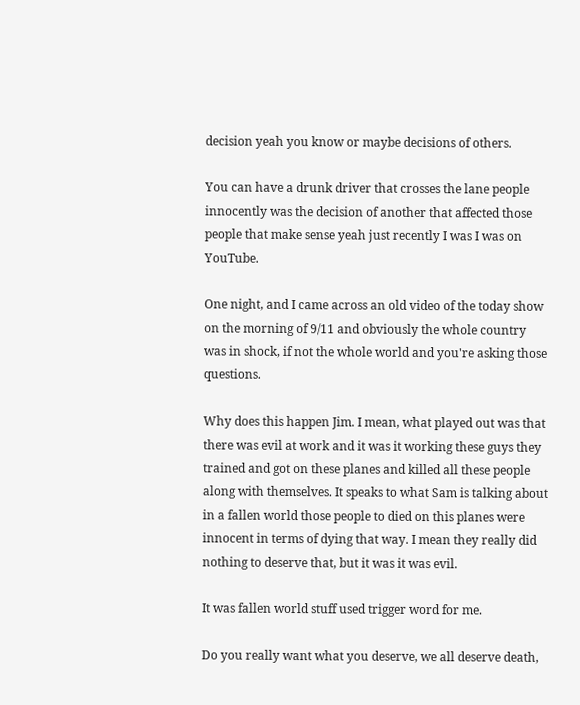decision yeah you know or maybe decisions of others.

You can have a drunk driver that crosses the lane people innocently was the decision of another that affected those people that make sense yeah just recently I was I was on YouTube.

One night, and I came across an old video of the today show on the morning of 9/11 and obviously the whole country was in shock, if not the whole world and you're asking those questions.

Why does this happen Jim. I mean, what played out was that there was evil at work and it was it working these guys they trained and got on these planes and killed all these people along with themselves. It speaks to what Sam is talking about in a fallen world those people to died on this planes were innocent in terms of dying that way. I mean they really did nothing to deserve that, but it was it was evil.

It was fallen world stuff used trigger word for me.

Do you really want what you deserve, we all deserve death,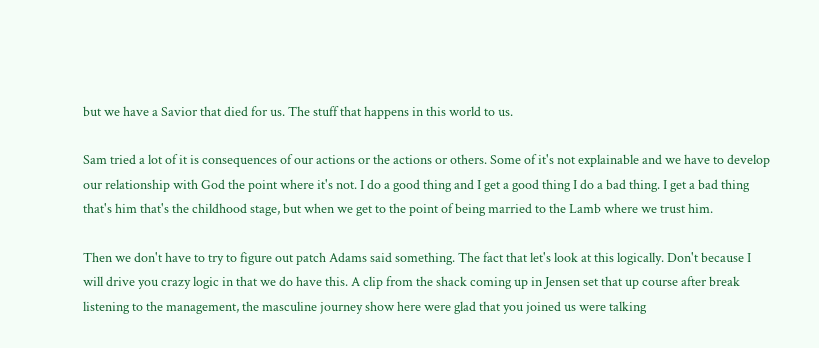but we have a Savior that died for us. The stuff that happens in this world to us.

Sam tried a lot of it is consequences of our actions or the actions or others. Some of it's not explainable and we have to develop our relationship with God the point where it's not. I do a good thing and I get a good thing I do a bad thing. I get a bad thing that's him that's the childhood stage, but when we get to the point of being married to the Lamb where we trust him.

Then we don't have to try to figure out patch Adams said something. The fact that let's look at this logically. Don't because I will drive you crazy logic in that we do have this. A clip from the shack coming up in Jensen set that up course after break listening to the management, the masculine journey show here were glad that you joined us were talking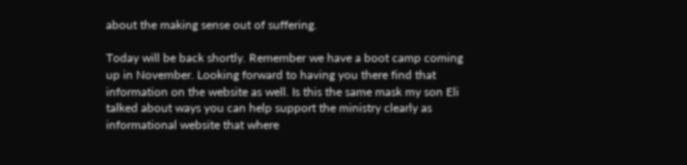about the making sense out of suffering.

Today will be back shortly. Remember we have a boot camp coming up in November. Looking forward to having you there find that information on the website as well. Is this the same mask my son Eli talked about ways you can help support the ministry clearly as informational website that where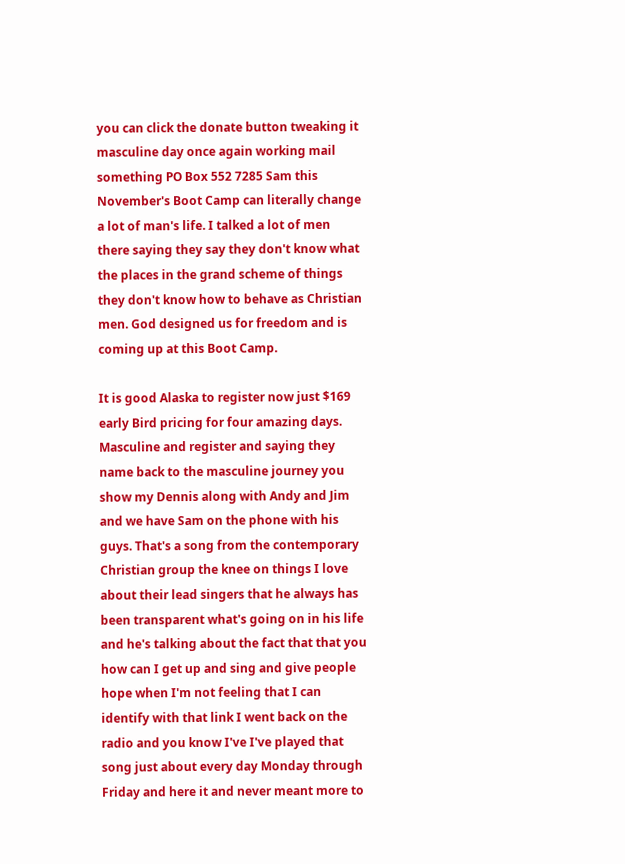you can click the donate button tweaking it masculine day once again working mail something PO Box 552 7285 Sam this November's Boot Camp can literally change a lot of man's life. I talked a lot of men there saying they say they don't know what the places in the grand scheme of things they don't know how to behave as Christian men. God designed us for freedom and is coming up at this Boot Camp.

It is good Alaska to register now just $169 early Bird pricing for four amazing days. Masculine and register and saying they name back to the masculine journey you show my Dennis along with Andy and Jim and we have Sam on the phone with his guys. That's a song from the contemporary Christian group the knee on things I love about their lead singers that he always has been transparent what's going on in his life and he's talking about the fact that that you how can I get up and sing and give people hope when I'm not feeling that I can identify with that link I went back on the radio and you know I've I've played that song just about every day Monday through Friday and here it and never meant more to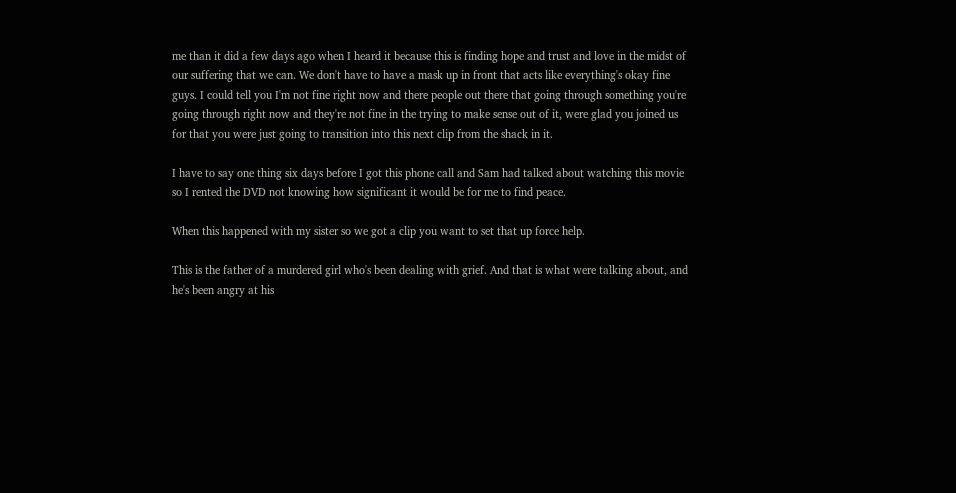me than it did a few days ago when I heard it because this is finding hope and trust and love in the midst of our suffering that we can. We don't have to have a mask up in front that acts like everything's okay fine guys. I could tell you I'm not fine right now and there people out there that going through something you're going through right now and they're not fine in the trying to make sense out of it, were glad you joined us for that you were just going to transition into this next clip from the shack in it.

I have to say one thing six days before I got this phone call and Sam had talked about watching this movie so I rented the DVD not knowing how significant it would be for me to find peace.

When this happened with my sister so we got a clip you want to set that up force help.

This is the father of a murdered girl who's been dealing with grief. And that is what were talking about, and he's been angry at his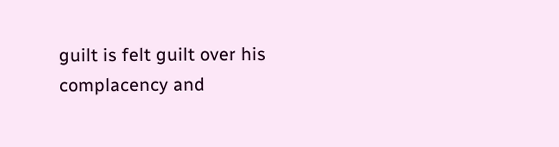guilt is felt guilt over his complacency and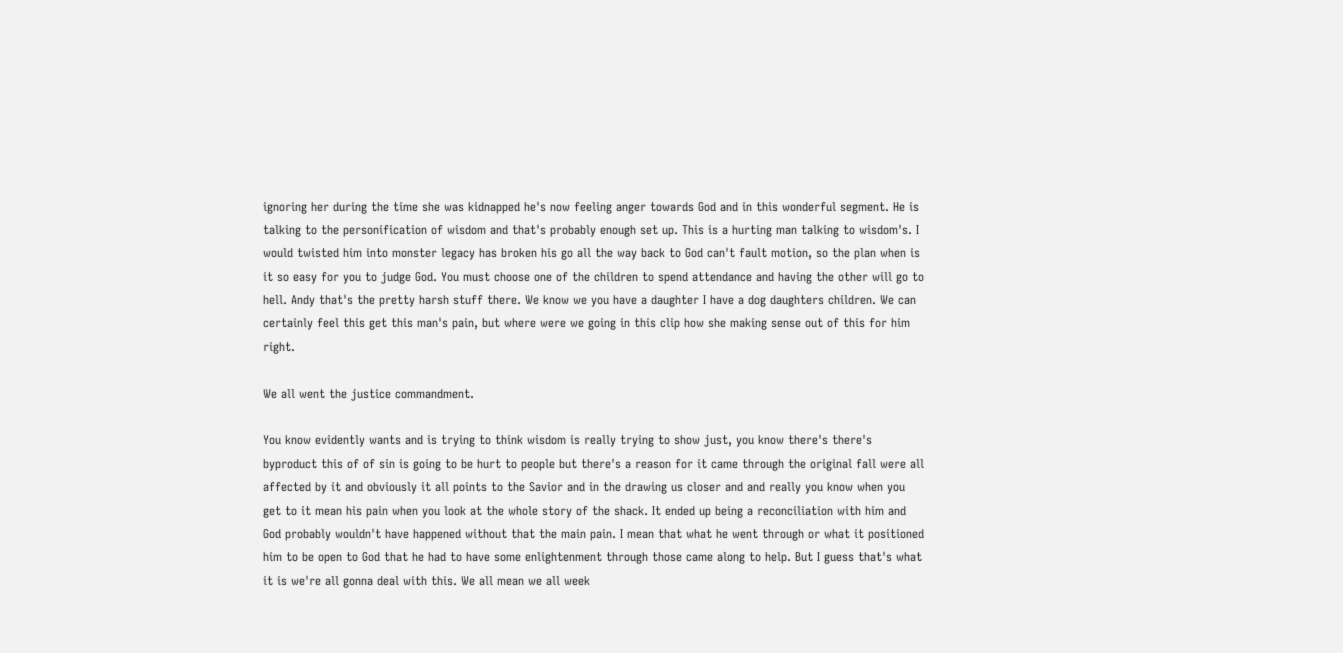ignoring her during the time she was kidnapped he's now feeling anger towards God and in this wonderful segment. He is talking to the personification of wisdom and that's probably enough set up. This is a hurting man talking to wisdom's. I would twisted him into monster legacy has broken his go all the way back to God can't fault motion, so the plan when is it so easy for you to judge God. You must choose one of the children to spend attendance and having the other will go to hell. Andy that's the pretty harsh stuff there. We know we you have a daughter I have a dog daughters children. We can certainly feel this get this man's pain, but where were we going in this clip how she making sense out of this for him right.

We all went the justice commandment.

You know evidently wants and is trying to think wisdom is really trying to show just, you know there's there's byproduct this of of sin is going to be hurt to people but there's a reason for it came through the original fall were all affected by it and obviously it all points to the Savior and in the drawing us closer and and really you know when you get to it mean his pain when you look at the whole story of the shack. It ended up being a reconciliation with him and God probably wouldn't have happened without that the main pain. I mean that what he went through or what it positioned him to be open to God that he had to have some enlightenment through those came along to help. But I guess that's what it is we're all gonna deal with this. We all mean we all week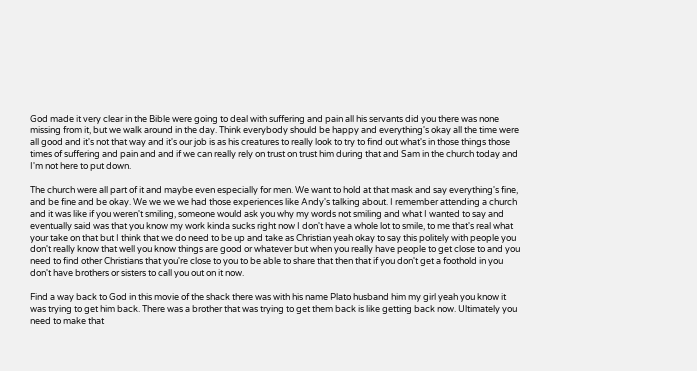God made it very clear in the Bible were going to deal with suffering and pain all his servants did you there was none missing from it, but we walk around in the day. Think everybody should be happy and everything's okay all the time were all good and it's not that way and it's our job is as his creatures to really look to try to find out what's in those things those times of suffering and pain and and if we can really rely on trust on trust him during that and Sam in the church today and I'm not here to put down.

The church were all part of it and maybe even especially for men. We want to hold at that mask and say everything's fine, and be fine and be okay. We we we we had those experiences like Andy's talking about. I remember attending a church and it was like if you weren't smiling, someone would ask you why my words not smiling and what I wanted to say and eventually said was that you know my work kinda sucks right now I don't have a whole lot to smile, to me that's real what your take on that but I think that we do need to be up and take as Christian yeah okay to say this politely with people you don't really know that well you know things are good or whatever but when you really have people to get close to and you need to find other Christians that you're close to you to be able to share that then that if you don't get a foothold in you don't have brothers or sisters to call you out on it now.

Find a way back to God in this movie of the shack there was with his name Plato husband him my girl yeah you know it was trying to get him back. There was a brother that was trying to get them back is like getting back now. Ultimately you need to make that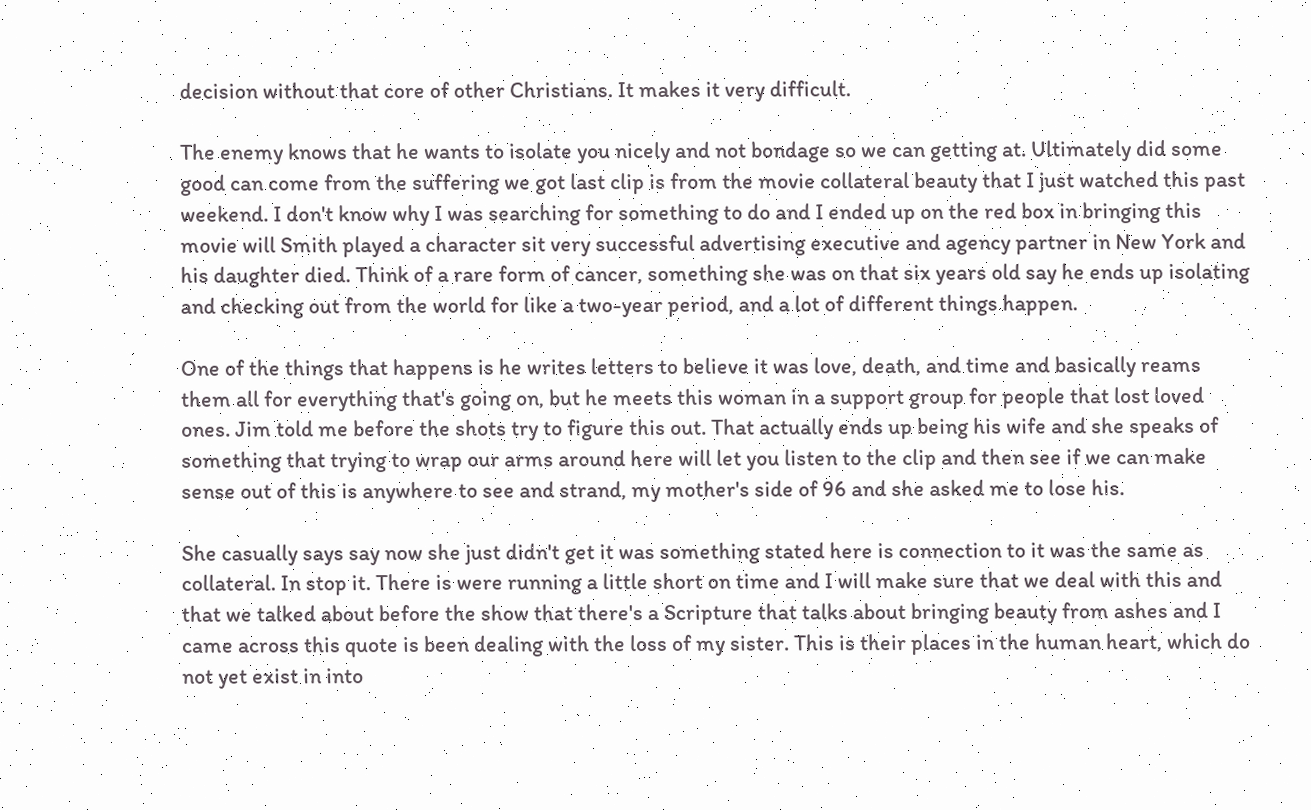decision without that core of other Christians. It makes it very difficult.

The enemy knows that he wants to isolate you nicely and not bondage so we can getting at. Ultimately did some good can come from the suffering we got last clip is from the movie collateral beauty that I just watched this past weekend. I don't know why I was searching for something to do and I ended up on the red box in bringing this movie will Smith played a character sit very successful advertising executive and agency partner in New York and his daughter died. Think of a rare form of cancer, something she was on that six years old say he ends up isolating and checking out from the world for like a two-year period, and a lot of different things happen.

One of the things that happens is he writes letters to believe it was love, death, and time and basically reams them all for everything that's going on, but he meets this woman in a support group for people that lost loved ones. Jim told me before the shots try to figure this out. That actually ends up being his wife and she speaks of something that trying to wrap our arms around here will let you listen to the clip and then see if we can make sense out of this is anywhere to see and strand, my mother's side of 96 and she asked me to lose his.

She casually says say now she just didn't get it was something stated here is connection to it was the same as collateral. In stop it. There is were running a little short on time and I will make sure that we deal with this and that we talked about before the show that there's a Scripture that talks about bringing beauty from ashes and I came across this quote is been dealing with the loss of my sister. This is their places in the human heart, which do not yet exist in into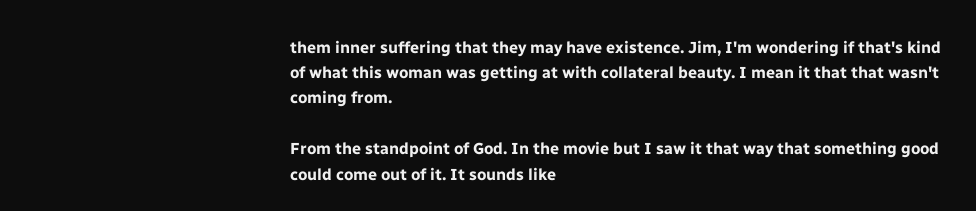them inner suffering that they may have existence. Jim, I'm wondering if that's kind of what this woman was getting at with collateral beauty. I mean it that that wasn't coming from.

From the standpoint of God. In the movie but I saw it that way that something good could come out of it. It sounds like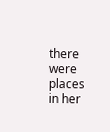there were places in her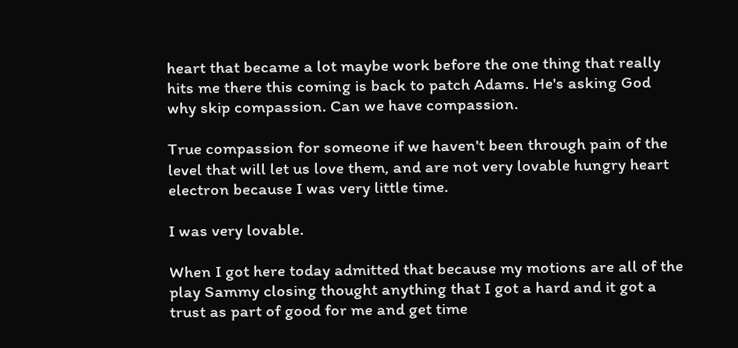heart that became a lot maybe work before the one thing that really hits me there this coming is back to patch Adams. He's asking God why skip compassion. Can we have compassion.

True compassion for someone if we haven't been through pain of the level that will let us love them, and are not very lovable hungry heart electron because I was very little time.

I was very lovable.

When I got here today admitted that because my motions are all of the play Sammy closing thought anything that I got a hard and it got a trust as part of good for me and get time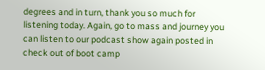degrees and in turn, thank you so much for listening today. Again, go to mass and journey you can listen to our podcast show again posted in check out of boot camp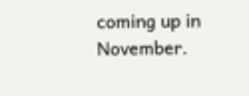coming up in November.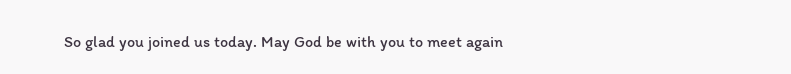So glad you joined us today. May God be with you to meet again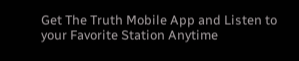Get The Truth Mobile App and Listen to your Favorite Station Anytime